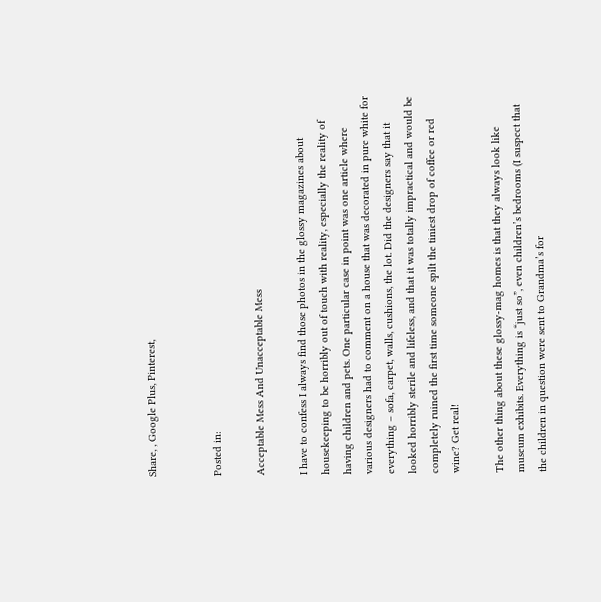Share, , Google Plus, Pinterest,


Posted in:

Acceptable Mess And Unacceptable Mess

I have to confess I always find those photos in the glossy magazines about housekeeping to be horribly out of touch with reality, especially the reality of having children and pets. One particular case in point was one article where various designers had to comment on a house that was decorated in pure white for everything – sofa, carpet, walls, cushions, the lot. Did the designers say that it looked horribly sterile and lifeless, and that it was totally impractical and would be completely ruined the first time someone spilt the tiniest drop of coffee or red wine? Get real!

The other thing about these glossy-mag homes is that they always look like museum exhibits. Everything is “just so”, even children’s bedrooms (I suspect that the children in question were sent to Grandma’s for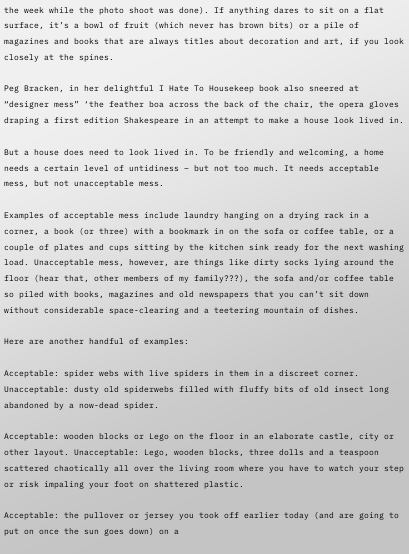the week while the photo shoot was done). If anything dares to sit on a flat surface, it’s a bowl of fruit (which never has brown bits) or a pile of magazines and books that are always titles about decoration and art, if you look closely at the spines.

Peg Bracken, in her delightful I Hate To Housekeep book also sneered at “designer mess” ‘the feather boa across the back of the chair, the opera gloves draping a first edition Shakespeare in an attempt to make a house look lived in.

But a house does need to look lived in. To be friendly and welcoming, a home needs a certain level of untidiness – but not too much. It needs acceptable mess, but not unacceptable mess.

Examples of acceptable mess include laundry hanging on a drying rack in a corner, a book (or three) with a bookmark in on the sofa or coffee table, or a couple of plates and cups sitting by the kitchen sink ready for the next washing load. Unacceptable mess, however, are things like dirty socks lying around the floor (hear that, other members of my family???), the sofa and/or coffee table so piled with books, magazines and old newspapers that you can’t sit down without considerable space-clearing and a teetering mountain of dishes.

Here are another handful of examples:

Acceptable: spider webs with live spiders in them in a discreet corner. Unacceptable: dusty old spiderwebs filled with fluffy bits of old insect long abandoned by a now-dead spider.

Acceptable: wooden blocks or Lego on the floor in an elaborate castle, city or other layout. Unacceptable: Lego, wooden blocks, three dolls and a teaspoon scattered chaotically all over the living room where you have to watch your step or risk impaling your foot on shattered plastic.

Acceptable: the pullover or jersey you took off earlier today (and are going to put on once the sun goes down) on a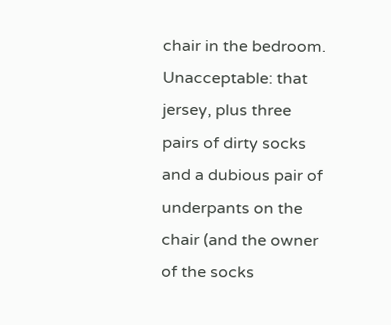chair in the bedroom. Unacceptable: that jersey, plus three pairs of dirty socks and a dubious pair of underpants on the chair (and the owner of the socks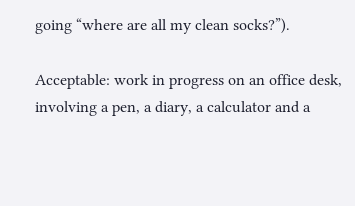going “where are all my clean socks?”).

Acceptable: work in progress on an office desk, involving a pen, a diary, a calculator and a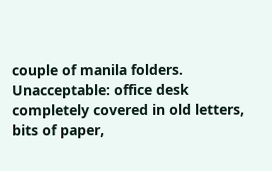couple of manila folders. Unacceptable: office desk completely covered in old letters, bits of paper,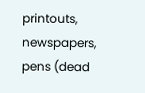printouts, newspapers, pens (dead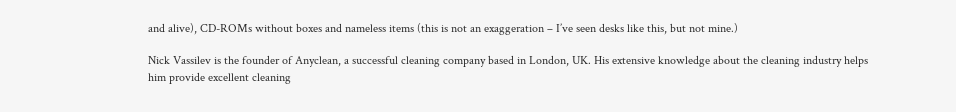and alive), CD-ROMs without boxes and nameless items (this is not an exaggeration – I’ve seen desks like this, but not mine.)

Nick Vassilev is the founder of Anyclean, a successful cleaning company based in London, UK. His extensive knowledge about the cleaning industry helps him provide excellent cleaning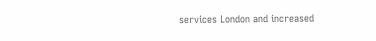services London and increased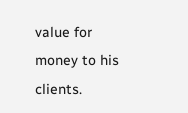value for money to his clients.